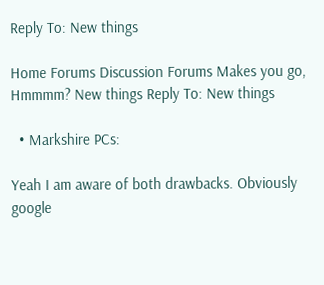Reply To: New things

Home Forums Discussion Forums Makes you go, Hmmmm? New things Reply To: New things

  • Markshire PCs:

Yeah I am aware of both drawbacks. Obviously google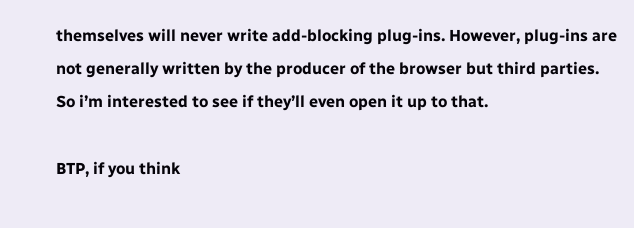themselves will never write add-blocking plug-ins. However, plug-ins are not generally written by the producer of the browser but third parties. So i’m interested to see if they’ll even open it up to that.

BTP, if you think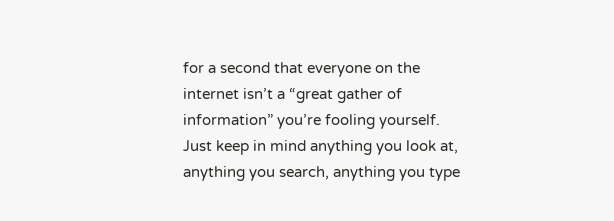for a second that everyone on the internet isn’t a “great gather of information” you’re fooling yourself. Just keep in mind anything you look at, anything you search, anything you type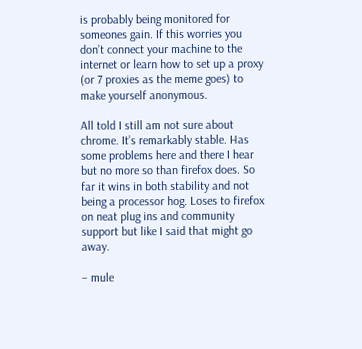is probably being monitored for someones gain. If this worries you don’t connect your machine to the internet or learn how to set up a proxy (or 7 proxies as the meme goes) to make yourself anonymous.

All told I still am not sure about chrome. It’s remarkably stable. Has some problems here and there I hear but no more so than firefox does. So far it wins in both stability and not being a processor hog. Loses to firefox on neat plug ins and community support but like I said that might go away.

– mule